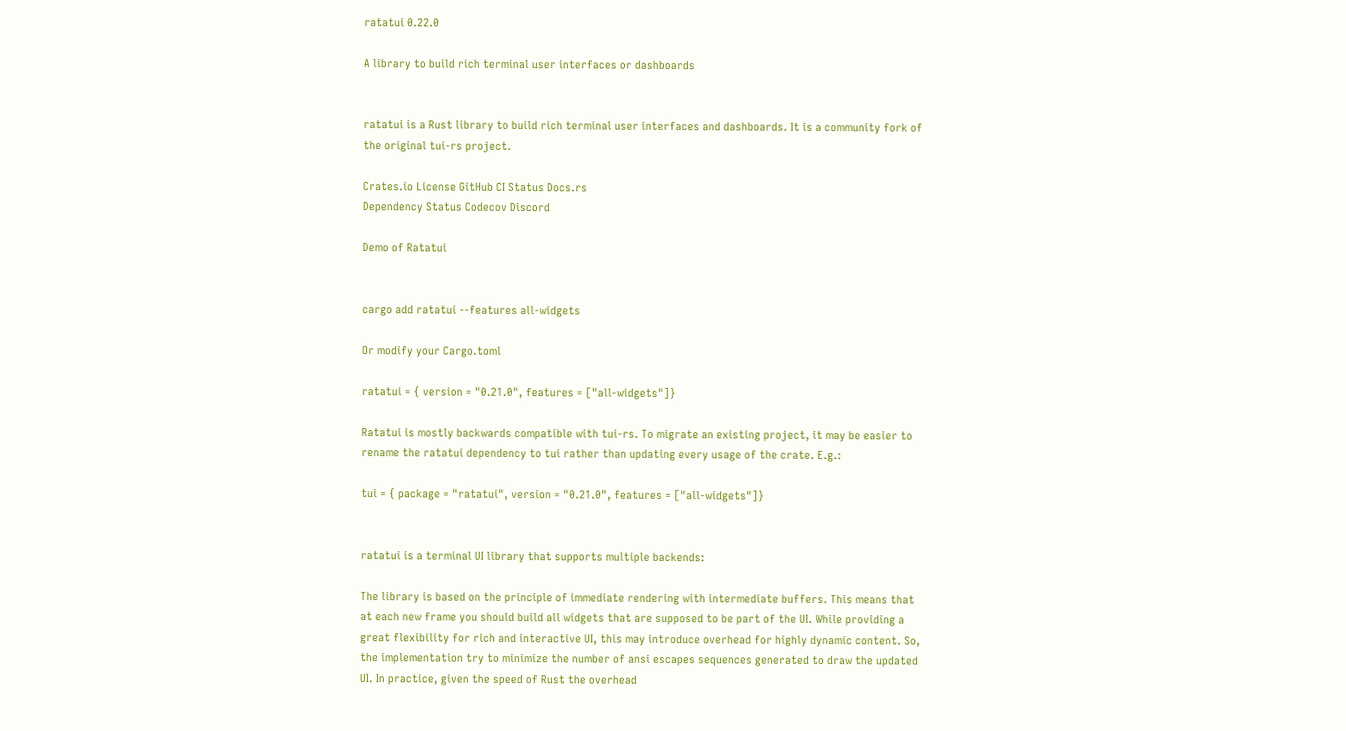ratatui 0.22.0

A library to build rich terminal user interfaces or dashboards


ratatui is a Rust library to build rich terminal user interfaces and dashboards. It is a community fork of the original tui-rs project.

Crates.io License GitHub CI Status Docs.rs
Dependency Status Codecov Discord

Demo of Ratatui


cargo add ratatui --features all-widgets

Or modify your Cargo.toml

ratatui = { version = "0.21.0", features = ["all-widgets"]}

Ratatui is mostly backwards compatible with tui-rs. To migrate an existing project, it may be easier to rename the ratatui dependency to tui rather than updating every usage of the crate. E.g.:

tui = { package = "ratatui", version = "0.21.0", features = ["all-widgets"]}


ratatui is a terminal UI library that supports multiple backends:

The library is based on the principle of immediate rendering with intermediate buffers. This means that at each new frame you should build all widgets that are supposed to be part of the UI. While providing a great flexibility for rich and interactive UI, this may introduce overhead for highly dynamic content. So, the implementation try to minimize the number of ansi escapes sequences generated to draw the updated UI. In practice, given the speed of Rust the overhead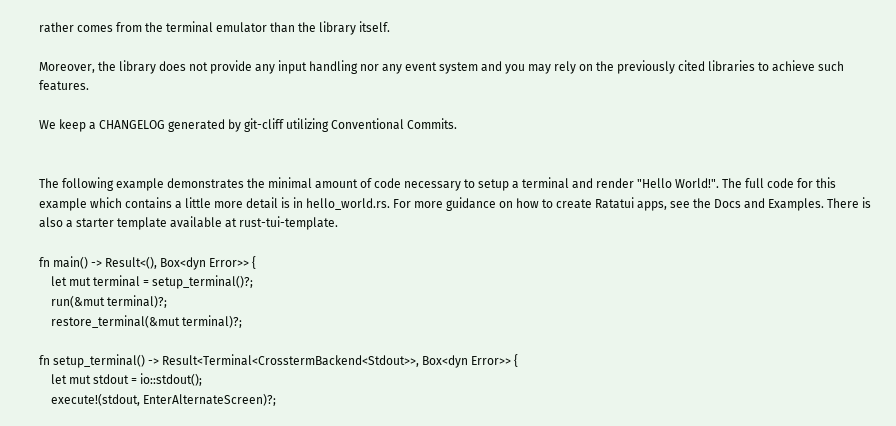rather comes from the terminal emulator than the library itself.

Moreover, the library does not provide any input handling nor any event system and you may rely on the previously cited libraries to achieve such features.

We keep a CHANGELOG generated by git-cliff utilizing Conventional Commits.


The following example demonstrates the minimal amount of code necessary to setup a terminal and render "Hello World!". The full code for this example which contains a little more detail is in hello_world.rs. For more guidance on how to create Ratatui apps, see the Docs and Examples. There is also a starter template available at rust-tui-template.

fn main() -> Result<(), Box<dyn Error>> {
    let mut terminal = setup_terminal()?;
    run(&mut terminal)?;
    restore_terminal(&mut terminal)?;

fn setup_terminal() -> Result<Terminal<CrosstermBackend<Stdout>>, Box<dyn Error>> {
    let mut stdout = io::stdout();
    execute!(stdout, EnterAlternateScreen)?;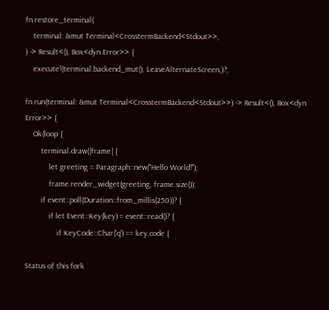fn restore_terminal(
    terminal: &mut Terminal<CrosstermBackend<Stdout>>,
) -> Result<(), Box<dyn Error>> {
    execute!(terminal.backend_mut(), LeaveAlternateScreen,)?;

fn run(terminal: &mut Terminal<CrosstermBackend<Stdout>>) -> Result<(), Box<dyn Error>> {
    Ok(loop {
        terminal.draw(|frame| {
            let greeting = Paragraph::new("Hello World!");
            frame.render_widget(greeting, frame.size());
        if event::poll(Duration::from_millis(250))? {
            if let Event::Key(key) = event::read()? {
                if KeyCode::Char('q') == key.code {

Status of this fork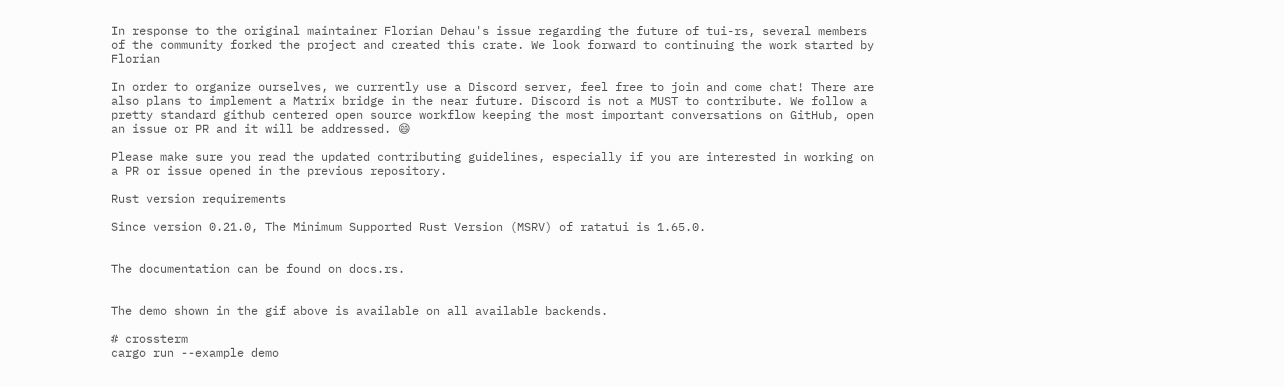In response to the original maintainer Florian Dehau's issue regarding the future of tui-rs, several members of the community forked the project and created this crate. We look forward to continuing the work started by Florian

In order to organize ourselves, we currently use a Discord server, feel free to join and come chat! There are also plans to implement a Matrix bridge in the near future. Discord is not a MUST to contribute. We follow a pretty standard github centered open source workflow keeping the most important conversations on GitHub, open an issue or PR and it will be addressed. 😄

Please make sure you read the updated contributing guidelines, especially if you are interested in working on a PR or issue opened in the previous repository.

Rust version requirements

Since version 0.21.0, The Minimum Supported Rust Version (MSRV) of ratatui is 1.65.0.


The documentation can be found on docs.rs.


The demo shown in the gif above is available on all available backends.

# crossterm
cargo run --example demo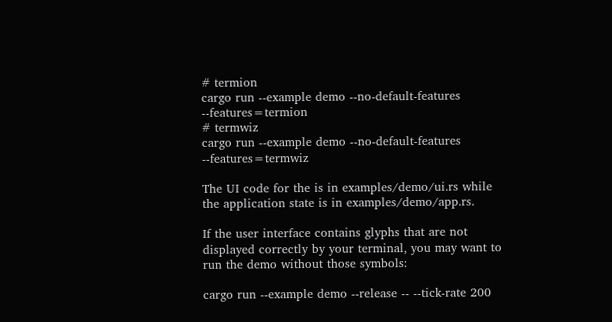# termion
cargo run --example demo --no-default-features --features=termion
# termwiz
cargo run --example demo --no-default-features --features=termwiz

The UI code for the is in examples/demo/ui.rs while the application state is in examples/demo/app.rs.

If the user interface contains glyphs that are not displayed correctly by your terminal, you may want to run the demo without those symbols:

cargo run --example demo --release -- --tick-rate 200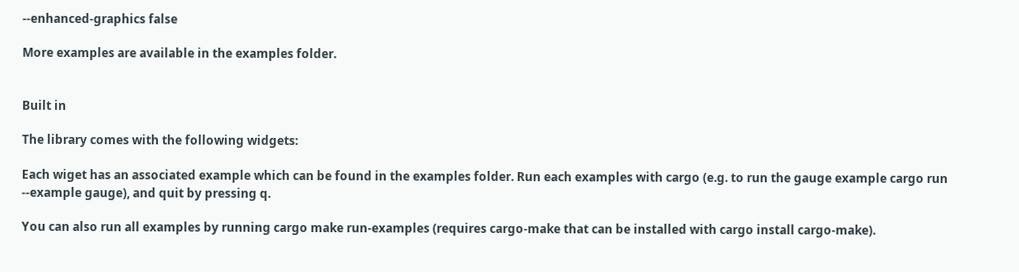--enhanced-graphics false

More examples are available in the examples folder.


Built in

The library comes with the following widgets:

Each wiget has an associated example which can be found in the examples folder. Run each examples with cargo (e.g. to run the gauge example cargo run --example gauge), and quit by pressing q.

You can also run all examples by running cargo make run-examples (requires cargo-make that can be installed with cargo install cargo-make).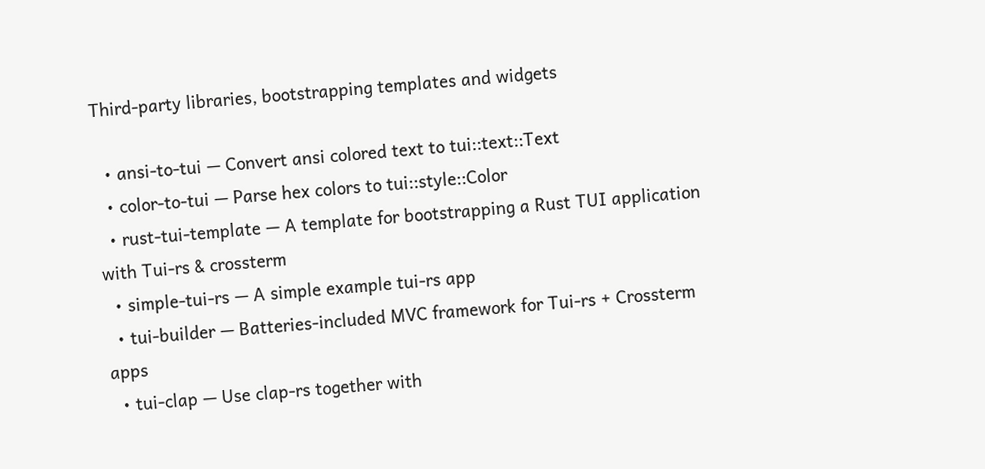Third-party libraries, bootstrapping templates and widgets

  • ansi-to-tui — Convert ansi colored text to tui::text::Text
  • color-to-tui — Parse hex colors to tui::style::Color
  • rust-tui-template — A template for bootstrapping a Rust TUI application with Tui-rs & crossterm
  • simple-tui-rs — A simple example tui-rs app
  • tui-builder — Batteries-included MVC framework for Tui-rs + Crossterm apps
  • tui-clap — Use clap-rs together with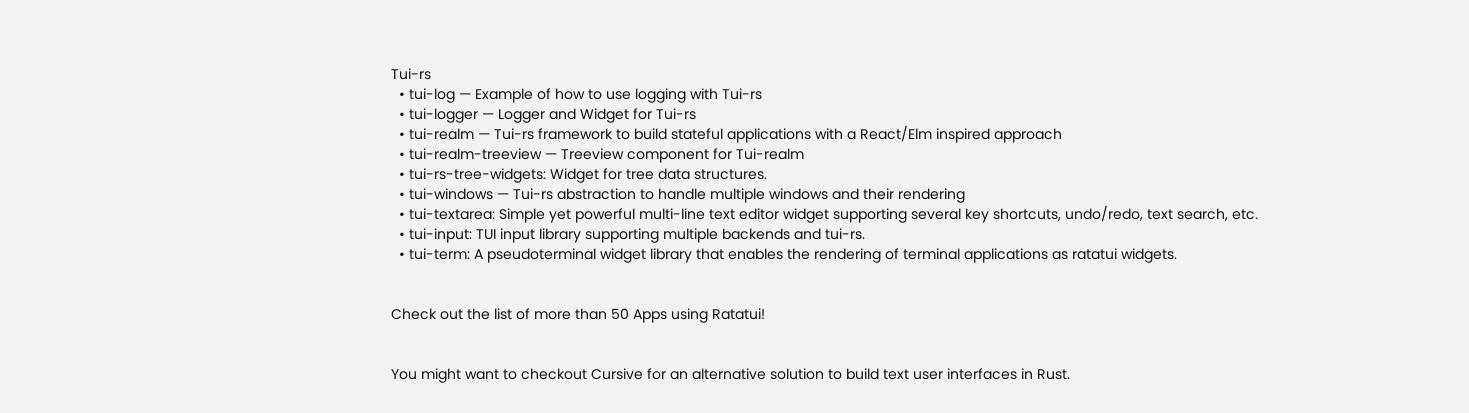Tui-rs
  • tui-log — Example of how to use logging with Tui-rs
  • tui-logger — Logger and Widget for Tui-rs
  • tui-realm — Tui-rs framework to build stateful applications with a React/Elm inspired approach
  • tui-realm-treeview — Treeview component for Tui-realm
  • tui-rs-tree-widgets: Widget for tree data structures.
  • tui-windows — Tui-rs abstraction to handle multiple windows and their rendering
  • tui-textarea: Simple yet powerful multi-line text editor widget supporting several key shortcuts, undo/redo, text search, etc.
  • tui-input: TUI input library supporting multiple backends and tui-rs.
  • tui-term: A pseudoterminal widget library that enables the rendering of terminal applications as ratatui widgets.


Check out the list of more than 50 Apps using Ratatui!


You might want to checkout Cursive for an alternative solution to build text user interfaces in Rust.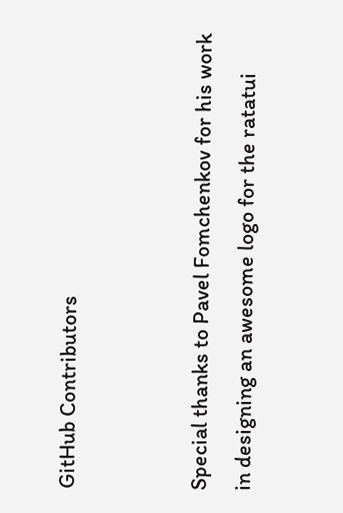GitHub Contributors


Special thanks to Pavel Fomchenkov for his work in designing an awesome logo for the ratatui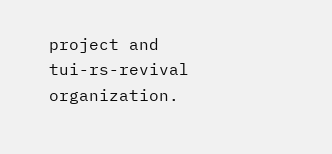project and tui-rs-revival organization.